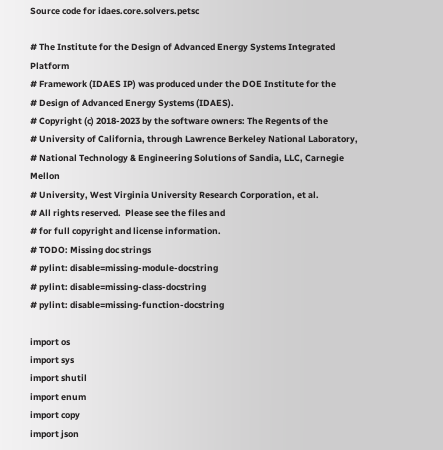Source code for idaes.core.solvers.petsc

# The Institute for the Design of Advanced Energy Systems Integrated Platform
# Framework (IDAES IP) was produced under the DOE Institute for the
# Design of Advanced Energy Systems (IDAES).
# Copyright (c) 2018-2023 by the software owners: The Regents of the
# University of California, through Lawrence Berkeley National Laboratory,
# National Technology & Engineering Solutions of Sandia, LLC, Carnegie Mellon
# University, West Virginia University Research Corporation, et al.
# All rights reserved.  Please see the files and
# for full copyright and license information.
# TODO: Missing doc strings
# pylint: disable=missing-module-docstring
# pylint: disable=missing-class-docstring
# pylint: disable=missing-function-docstring

import os
import sys
import shutil
import enum
import copy
import json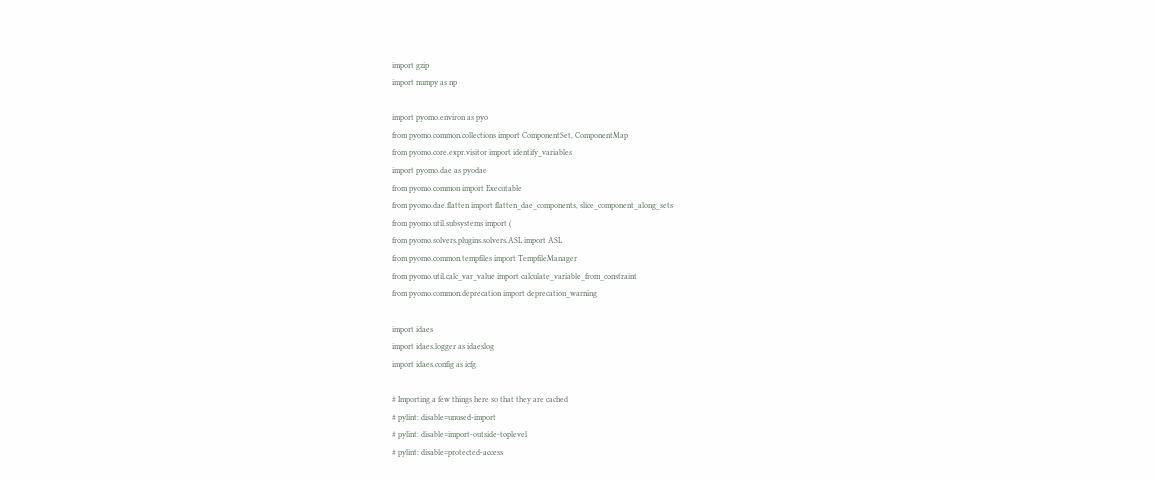import gzip
import numpy as np

import pyomo.environ as pyo
from pyomo.common.collections import ComponentSet, ComponentMap
from pyomo.core.expr.visitor import identify_variables
import pyomo.dae as pyodae
from pyomo.common import Executable
from pyomo.dae.flatten import flatten_dae_components, slice_component_along_sets
from pyomo.util.subsystems import (
from pyomo.solvers.plugins.solvers.ASL import ASL
from pyomo.common.tempfiles import TempfileManager
from pyomo.util.calc_var_value import calculate_variable_from_constraint
from pyomo.common.deprecation import deprecation_warning

import idaes
import idaes.logger as idaeslog
import idaes.config as icfg

# Importing a few things here so that they are cached
# pylint: disable=unused-import
# pylint: disable=import-outside-toplevel
# pylint: disable=protected-access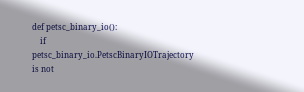def petsc_binary_io():
    if petsc_binary_io.PetscBinaryIOTrajectory is not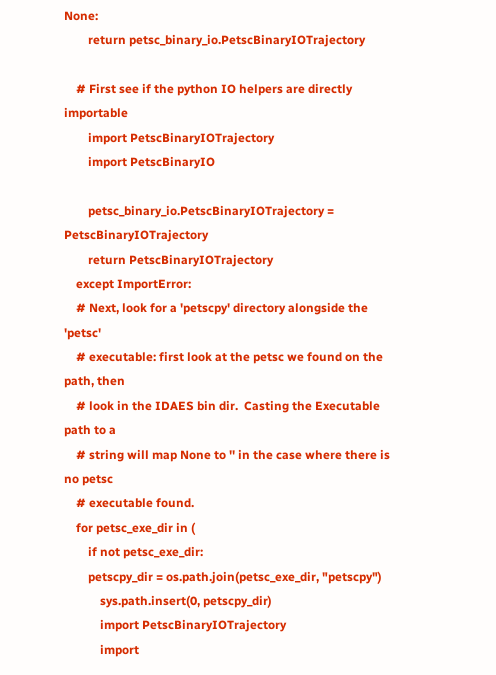None:
        return petsc_binary_io.PetscBinaryIOTrajectory

    # First see if the python IO helpers are directly importable
        import PetscBinaryIOTrajectory
        import PetscBinaryIO

        petsc_binary_io.PetscBinaryIOTrajectory = PetscBinaryIOTrajectory
        return PetscBinaryIOTrajectory
    except ImportError:
    # Next, look for a 'petscpy' directory alongside the 'petsc'
    # executable: first look at the petsc we found on the path, then
    # look in the IDAES bin dir.  Casting the Executable path to a
    # string will map None to '' in the case where there is no petsc
    # executable found.
    for petsc_exe_dir in (
        if not petsc_exe_dir:
        petscpy_dir = os.path.join(petsc_exe_dir, "petscpy")
            sys.path.insert(0, petscpy_dir)
            import PetscBinaryIOTrajectory
            import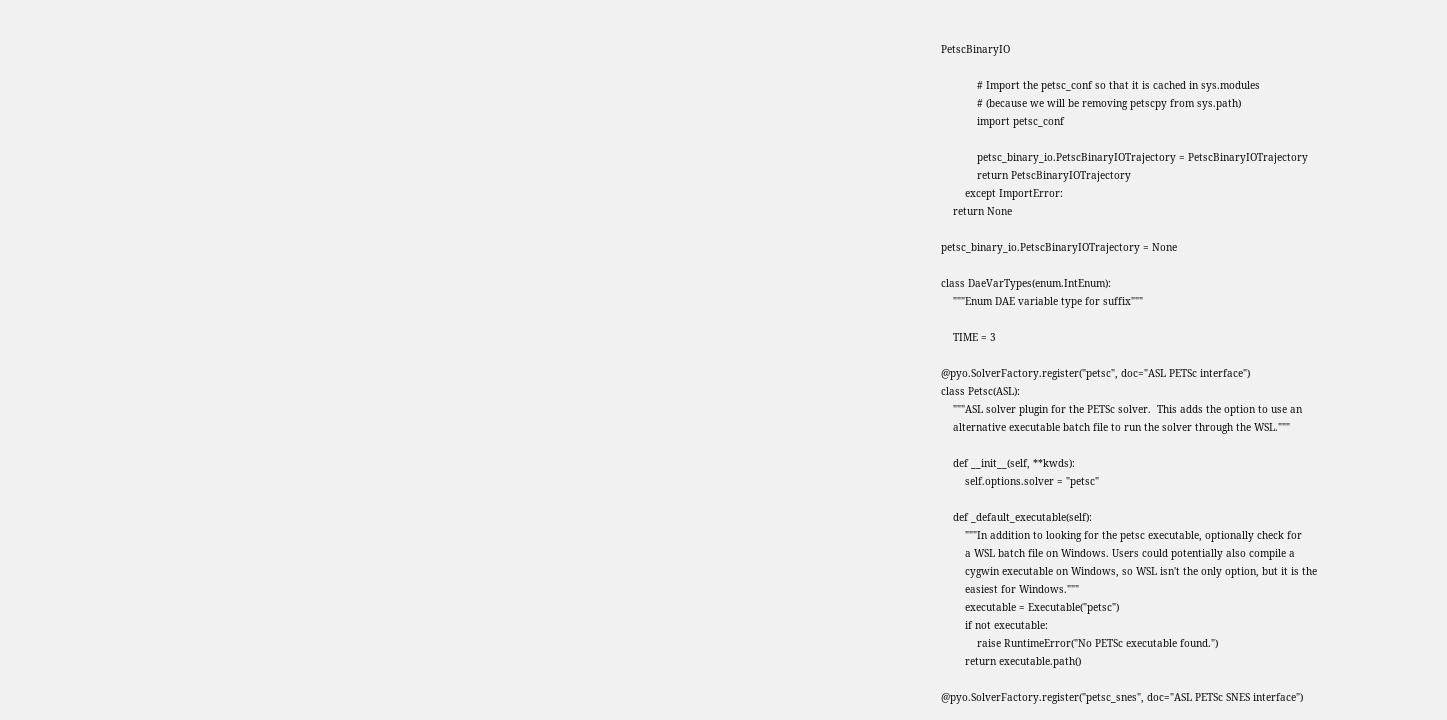PetscBinaryIO

            # Import the petsc_conf so that it is cached in sys.modules
            # (because we will be removing petscpy from sys.path)
            import petsc_conf

            petsc_binary_io.PetscBinaryIOTrajectory = PetscBinaryIOTrajectory
            return PetscBinaryIOTrajectory
        except ImportError:
    return None

petsc_binary_io.PetscBinaryIOTrajectory = None

class DaeVarTypes(enum.IntEnum):
    """Enum DAE variable type for suffix"""

    TIME = 3

@pyo.SolverFactory.register("petsc", doc="ASL PETSc interface")
class Petsc(ASL):
    """ASL solver plugin for the PETSc solver.  This adds the option to use an
    alternative executable batch file to run the solver through the WSL."""

    def __init__(self, **kwds):
        self.options.solver = "petsc"

    def _default_executable(self):
        """In addition to looking for the petsc executable, optionally check for
        a WSL batch file on Windows. Users could potentially also compile a
        cygwin executable on Windows, so WSL isn't the only option, but it is the
        easiest for Windows."""
        executable = Executable("petsc")
        if not executable:
            raise RuntimeError("No PETSc executable found.")
        return executable.path()

@pyo.SolverFactory.register("petsc_snes", doc="ASL PETSc SNES interface")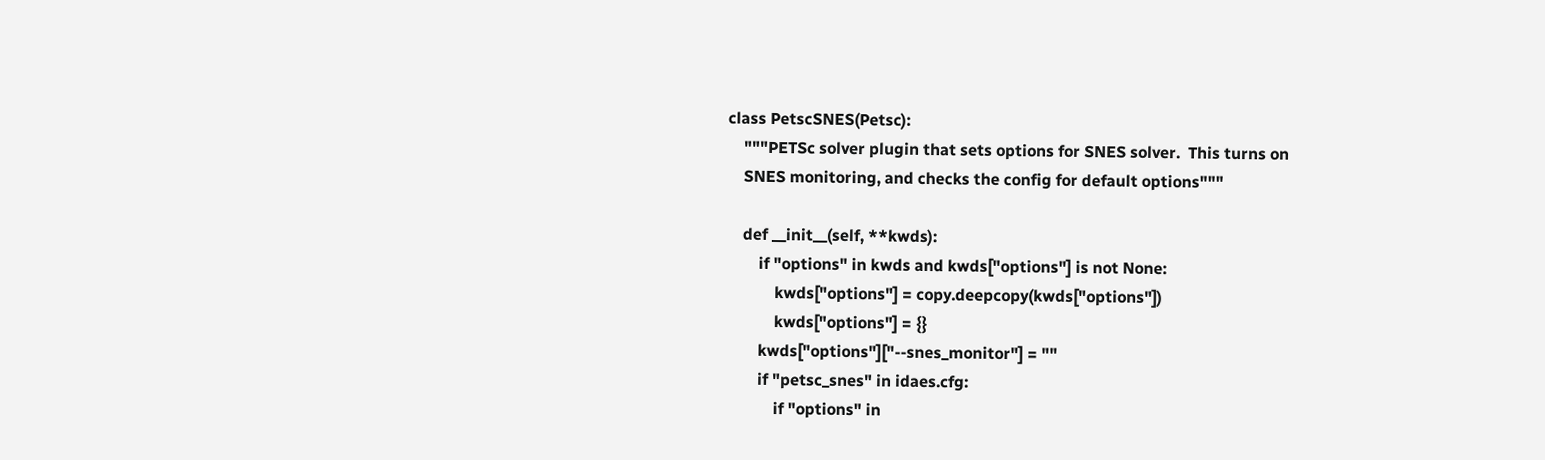class PetscSNES(Petsc):
    """PETSc solver plugin that sets options for SNES solver.  This turns on
    SNES monitoring, and checks the config for default options"""

    def __init__(self, **kwds):
        if "options" in kwds and kwds["options"] is not None:
            kwds["options"] = copy.deepcopy(kwds["options"])
            kwds["options"] = {}
        kwds["options"]["--snes_monitor"] = ""
        if "petsc_snes" in idaes.cfg:
            if "options" in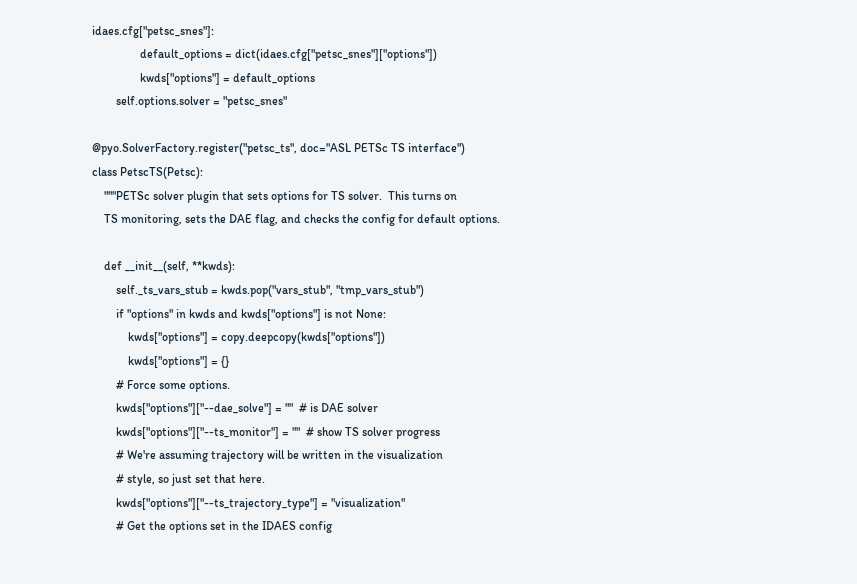idaes.cfg["petsc_snes"]:
                default_options = dict(idaes.cfg["petsc_snes"]["options"])
                kwds["options"] = default_options
        self.options.solver = "petsc_snes"

@pyo.SolverFactory.register("petsc_ts", doc="ASL PETSc TS interface")
class PetscTS(Petsc):
    """PETSc solver plugin that sets options for TS solver.  This turns on
    TS monitoring, sets the DAE flag, and checks the config for default options.

    def __init__(self, **kwds):
        self._ts_vars_stub = kwds.pop("vars_stub", "tmp_vars_stub")
        if "options" in kwds and kwds["options"] is not None:
            kwds["options"] = copy.deepcopy(kwds["options"])
            kwds["options"] = {}
        # Force some options.
        kwds["options"]["--dae_solve"] = ""  # is DAE solver
        kwds["options"]["--ts_monitor"] = ""  # show TS solver progress
        # We're assuming trajectory will be written in the visualization
        # style, so just set that here.
        kwds["options"]["--ts_trajectory_type"] = "visualization"
        # Get the options set in the IDAES config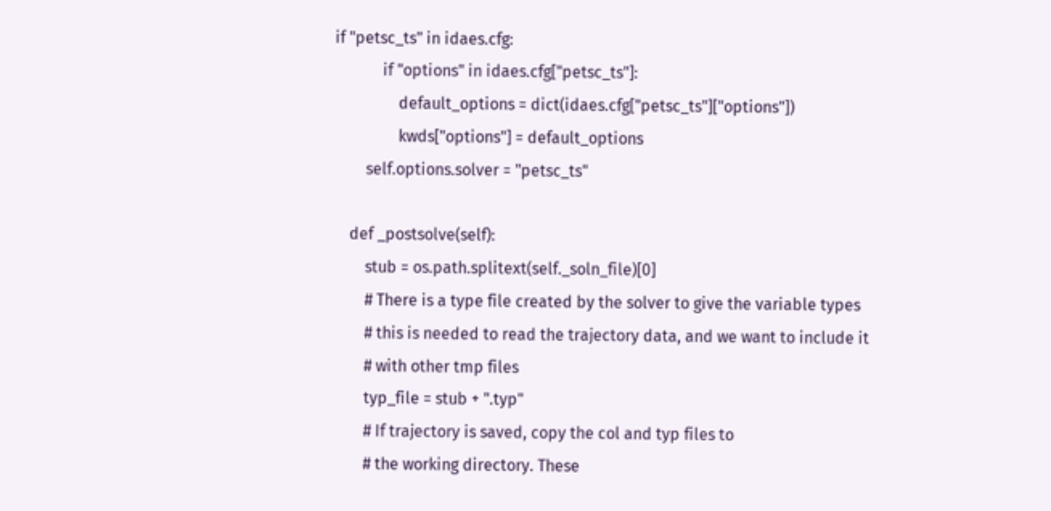if "petsc_ts" in idaes.cfg:
            if "options" in idaes.cfg["petsc_ts"]:
                default_options = dict(idaes.cfg["petsc_ts"]["options"])
                kwds["options"] = default_options
        self.options.solver = "petsc_ts"

    def _postsolve(self):
        stub = os.path.splitext(self._soln_file)[0]
        # There is a type file created by the solver to give the variable types
        # this is needed to read the trajectory data, and we want to include it
        # with other tmp files
        typ_file = stub + ".typ"
        # If trajectory is saved, copy the col and typ files to
        # the working directory. These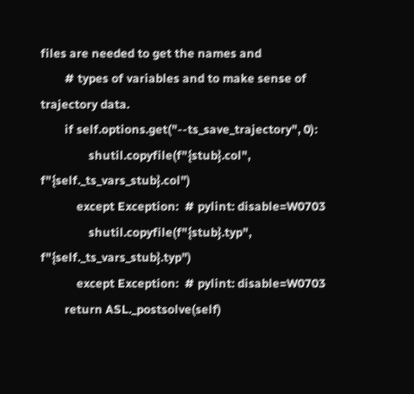files are needed to get the names and
        # types of variables and to make sense of trajectory data.
        if self.options.get("--ts_save_trajectory", 0):
                shutil.copyfile(f"{stub}.col", f"{self._ts_vars_stub}.col")
            except Exception:  # pylint: disable=W0703
                shutil.copyfile(f"{stub}.typ", f"{self._ts_vars_stub}.typ")
            except Exception:  # pylint: disable=W0703
        return ASL._postsolve(self)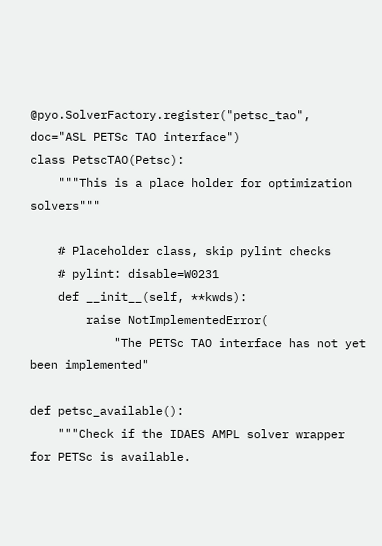@pyo.SolverFactory.register("petsc_tao", doc="ASL PETSc TAO interface")
class PetscTAO(Petsc):
    """This is a place holder for optimization solvers"""

    # Placeholder class, skip pylint checks
    # pylint: disable=W0231
    def __init__(self, **kwds):
        raise NotImplementedError(
            "The PETSc TAO interface has not yet been implemented"

def petsc_available():
    """Check if the IDAES AMPL solver wrapper for PETSc is available.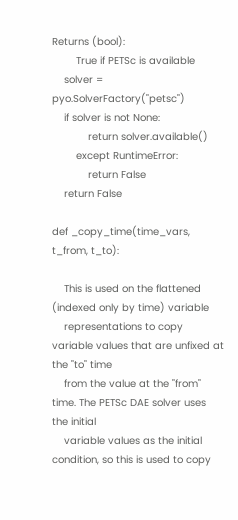Returns (bool):
        True if PETSc is available
    solver = pyo.SolverFactory("petsc")
    if solver is not None:
            return solver.available()
        except RuntimeError:
            return False
    return False

def _copy_time(time_vars, t_from, t_to):

    This is used on the flattened (indexed only by time) variable
    representations to copy variable values that are unfixed at the "to" time
    from the value at the "from" time. The PETSc DAE solver uses the initial
    variable values as the initial condition, so this is used to copy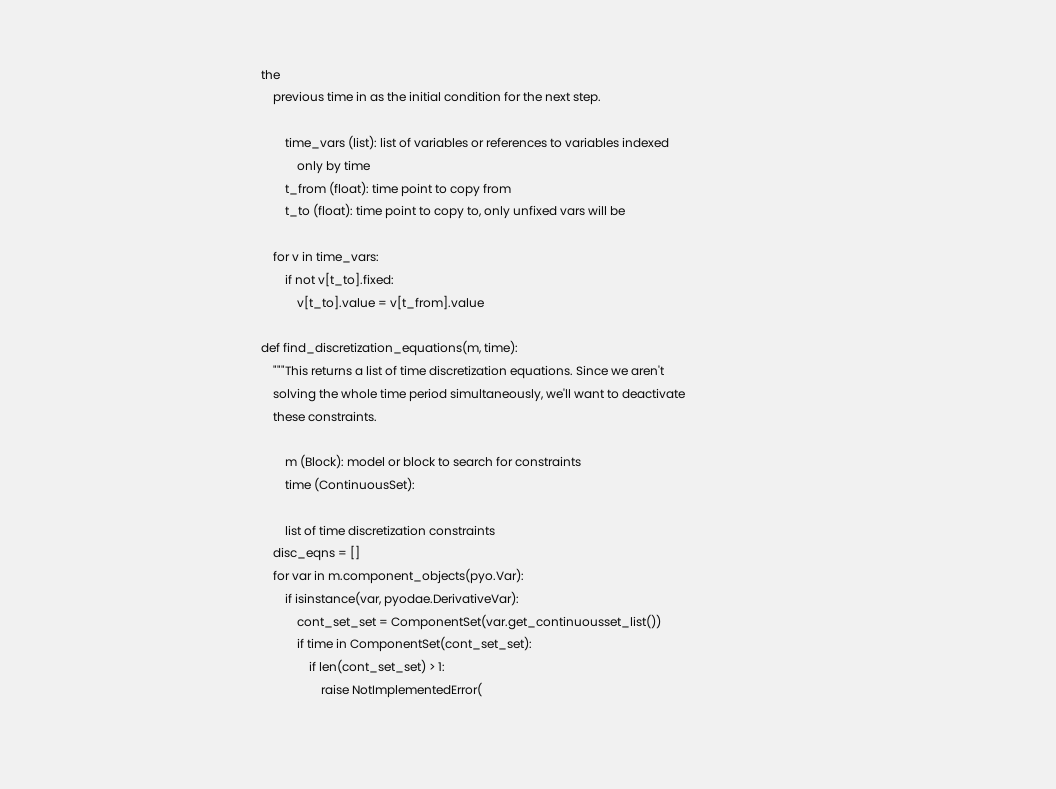the
    previous time in as the initial condition for the next step.

        time_vars (list): list of variables or references to variables indexed
            only by time
        t_from (float): time point to copy from
        t_to (float): time point to copy to, only unfixed vars will be

    for v in time_vars:
        if not v[t_to].fixed:
            v[t_to].value = v[t_from].value

def find_discretization_equations(m, time):
    """This returns a list of time discretization equations. Since we aren't
    solving the whole time period simultaneously, we'll want to deactivate
    these constraints.

        m (Block): model or block to search for constraints
        time (ContinuousSet):

        list of time discretization constraints
    disc_eqns = []
    for var in m.component_objects(pyo.Var):
        if isinstance(var, pyodae.DerivativeVar):
            cont_set_set = ComponentSet(var.get_continuousset_list())
            if time in ComponentSet(cont_set_set):
                if len(cont_set_set) > 1:
                    raise NotImplementedError(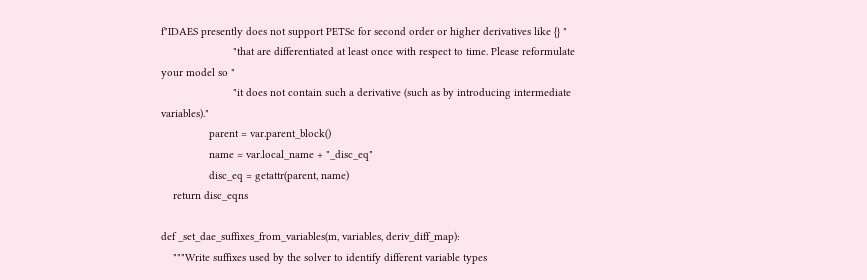f"IDAES presently does not support PETSc for second order or higher derivatives like {} "
                        "that are differentiated at least once with respect to time. Please reformulate your model so "
                        "it does not contain such a derivative (such as by introducing intermediate variables)."
                parent = var.parent_block()
                name = var.local_name + "_disc_eq"
                disc_eq = getattr(parent, name)
    return disc_eqns

def _set_dae_suffixes_from_variables(m, variables, deriv_diff_map):
    """Write suffixes used by the solver to identify different variable types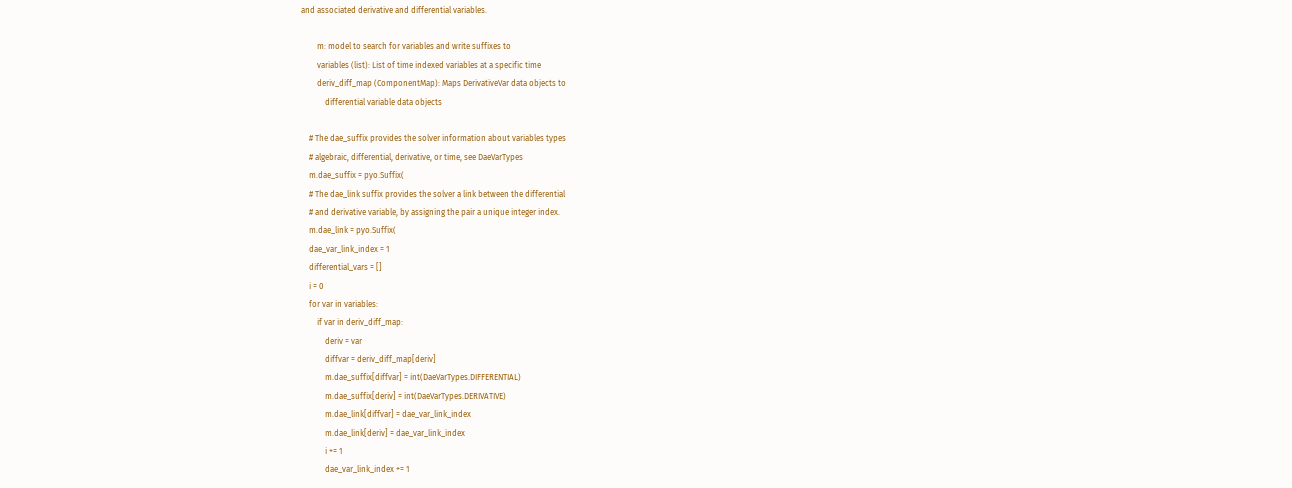and associated derivative and differential variables.

        m: model to search for variables and write suffixes to
        variables (list): List of time indexed variables at a specific time
        deriv_diff_map (ComponentMap): Maps DerivativeVar data objects to
            differential variable data objects

    # The dae_suffix provides the solver information about variables types
    # algebraic, differential, derivative, or time, see DaeVarTypes
    m.dae_suffix = pyo.Suffix(
    # The dae_link suffix provides the solver a link between the differential
    # and derivative variable, by assigning the pair a unique integer index.
    m.dae_link = pyo.Suffix(
    dae_var_link_index = 1
    differential_vars = []
    i = 0
    for var in variables:
        if var in deriv_diff_map:
            deriv = var
            diffvar = deriv_diff_map[deriv]
            m.dae_suffix[diffvar] = int(DaeVarTypes.DIFFERENTIAL)
            m.dae_suffix[deriv] = int(DaeVarTypes.DERIVATIVE)
            m.dae_link[diffvar] = dae_var_link_index
            m.dae_link[deriv] = dae_var_link_index
            i += 1
            dae_var_link_index += 1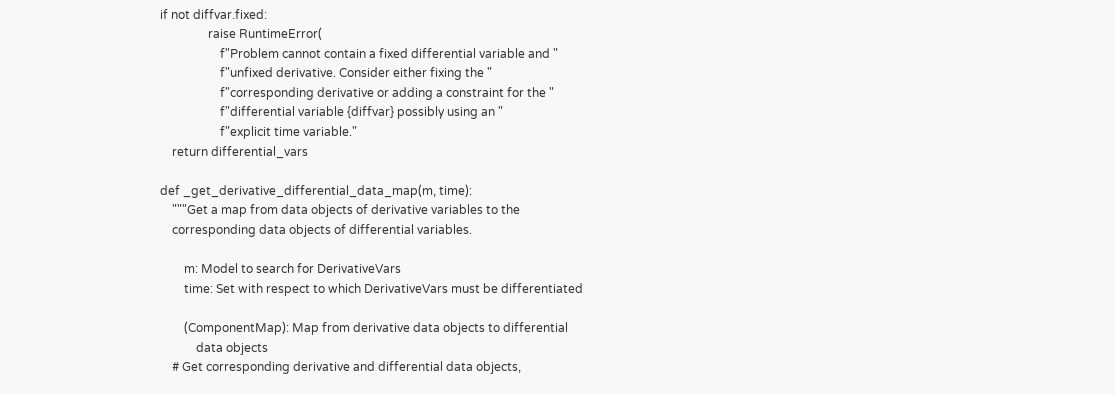if not diffvar.fixed:
                raise RuntimeError(
                    f"Problem cannot contain a fixed differential variable and "
                    f"unfixed derivative. Consider either fixing the "
                    f"corresponding derivative or adding a constraint for the "
                    f"differential variable {diffvar} possibly using an "
                    f"explicit time variable."
    return differential_vars

def _get_derivative_differential_data_map(m, time):
    """Get a map from data objects of derivative variables to the
    corresponding data objects of differential variables.

        m: Model to search for DerivativeVars
        time: Set with respect to which DerivativeVars must be differentiated

        (ComponentMap): Map from derivative data objects to differential
            data objects
    # Get corresponding derivative and differential data objects,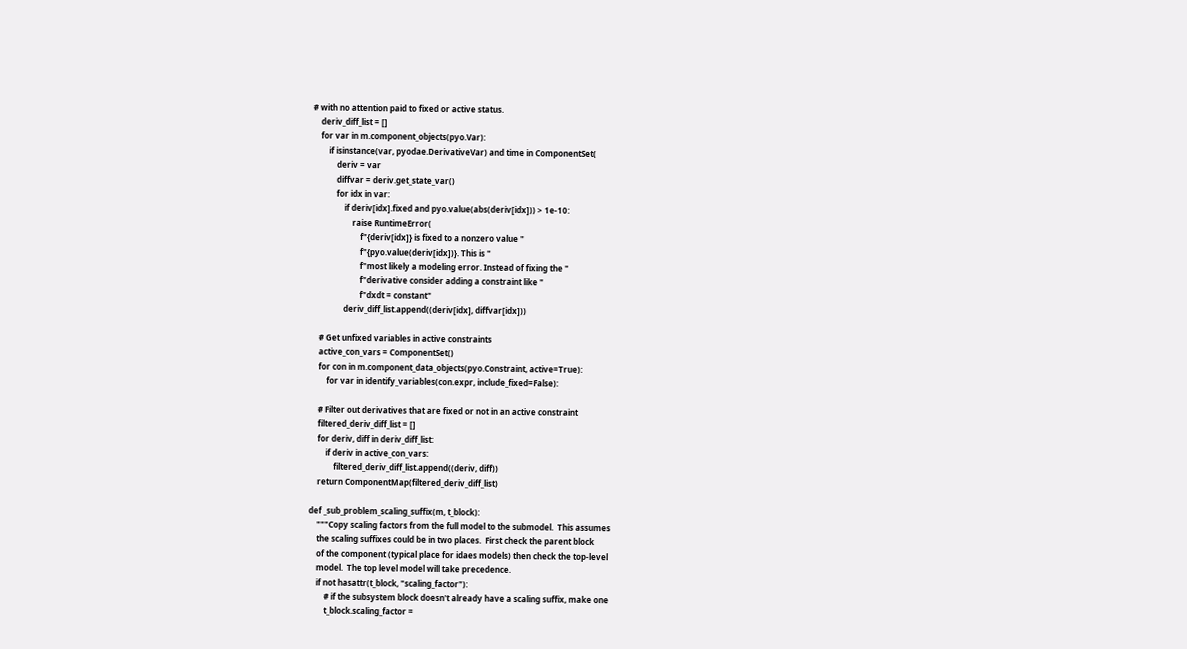# with no attention paid to fixed or active status.
    deriv_diff_list = []
    for var in m.component_objects(pyo.Var):
        if isinstance(var, pyodae.DerivativeVar) and time in ComponentSet(
            deriv = var
            diffvar = deriv.get_state_var()
            for idx in var:
                if deriv[idx].fixed and pyo.value(abs(deriv[idx])) > 1e-10:
                    raise RuntimeError(
                        f"{deriv[idx]} is fixed to a nonzero value "
                        f"{pyo.value(deriv[idx])}. This is "
                        f"most likely a modeling error. Instead of fixing the "
                        f"derivative consider adding a constraint like "
                        f"dxdt = constant"
                deriv_diff_list.append((deriv[idx], diffvar[idx]))

    # Get unfixed variables in active constraints
    active_con_vars = ComponentSet()
    for con in m.component_data_objects(pyo.Constraint, active=True):
        for var in identify_variables(con.expr, include_fixed=False):

    # Filter out derivatives that are fixed or not in an active constraint
    filtered_deriv_diff_list = []
    for deriv, diff in deriv_diff_list:
        if deriv in active_con_vars:
            filtered_deriv_diff_list.append((deriv, diff))
    return ComponentMap(filtered_deriv_diff_list)

def _sub_problem_scaling_suffix(m, t_block):
    """Copy scaling factors from the full model to the submodel.  This assumes
    the scaling suffixes could be in two places.  First check the parent block
    of the component (typical place for idaes models) then check the top-level
    model.  The top level model will take precedence.
    if not hasattr(t_block, "scaling_factor"):
        # if the subsystem block doesn't already have a scaling suffix, make one
        t_block.scaling_factor =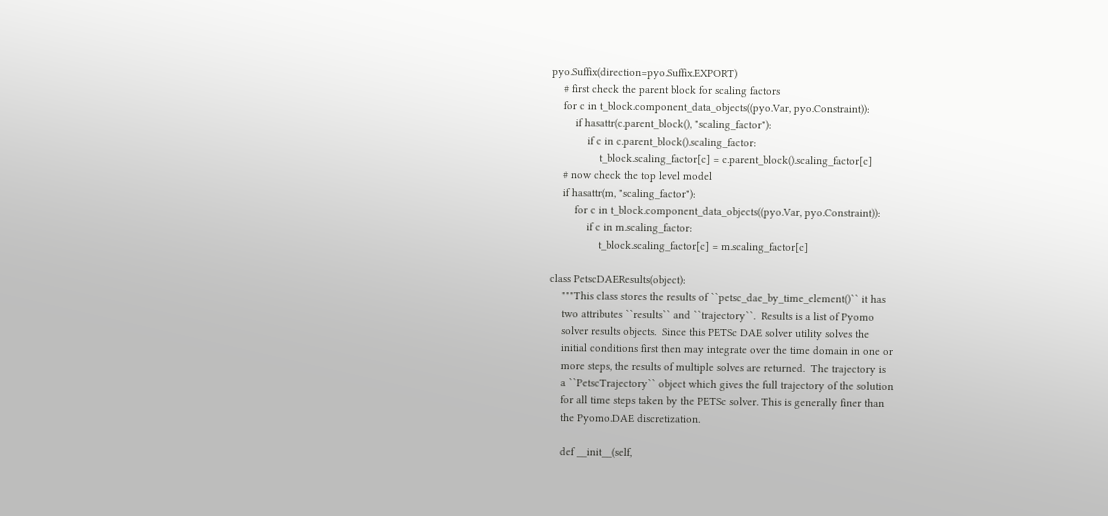pyo.Suffix(direction=pyo.Suffix.EXPORT)
    # first check the parent block for scaling factors
    for c in t_block.component_data_objects((pyo.Var, pyo.Constraint)):
        if hasattr(c.parent_block(), "scaling_factor"):
            if c in c.parent_block().scaling_factor:
                t_block.scaling_factor[c] = c.parent_block().scaling_factor[c]
    # now check the top level model
    if hasattr(m, "scaling_factor"):
        for c in t_block.component_data_objects((pyo.Var, pyo.Constraint)):
            if c in m.scaling_factor:
                t_block.scaling_factor[c] = m.scaling_factor[c]

class PetscDAEResults(object):
    """This class stores the results of ``petsc_dae_by_time_element()`` it has
    two attributes ``results`` and ``trajectory``.  Results is a list of Pyomo
    solver results objects.  Since this PETSc DAE solver utility solves the
    initial conditions first then may integrate over the time domain in one or
    more steps, the results of multiple solves are returned.  The trajectory is
    a ``PetscTrajectory`` object which gives the full trajectory of the solution
    for all time steps taken by the PETSc solver. This is generally finer than
    the Pyomo.DAE discretization.

    def __init__(self,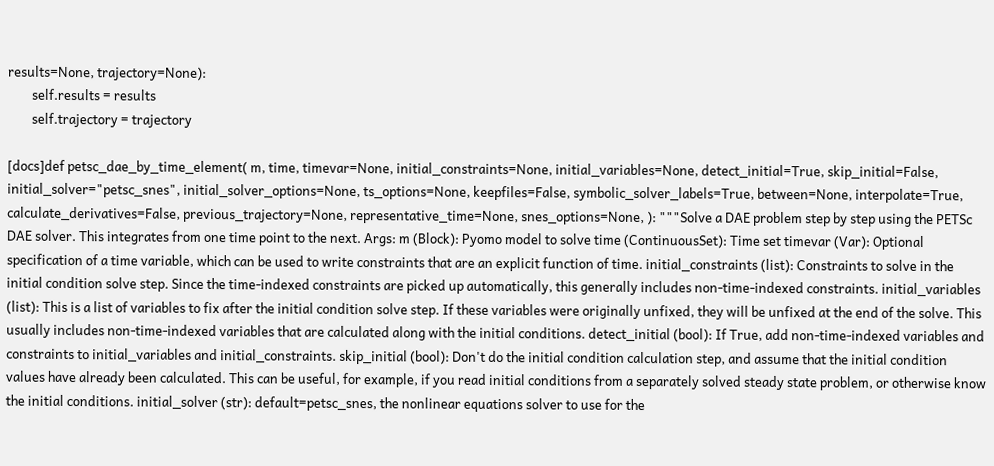results=None, trajectory=None):
        self.results = results
        self.trajectory = trajectory

[docs]def petsc_dae_by_time_element( m, time, timevar=None, initial_constraints=None, initial_variables=None, detect_initial=True, skip_initial=False, initial_solver="petsc_snes", initial_solver_options=None, ts_options=None, keepfiles=False, symbolic_solver_labels=True, between=None, interpolate=True, calculate_derivatives=False, previous_trajectory=None, representative_time=None, snes_options=None, ): """Solve a DAE problem step by step using the PETSc DAE solver. This integrates from one time point to the next. Args: m (Block): Pyomo model to solve time (ContinuousSet): Time set timevar (Var): Optional specification of a time variable, which can be used to write constraints that are an explicit function of time. initial_constraints (list): Constraints to solve in the initial condition solve step. Since the time-indexed constraints are picked up automatically, this generally includes non-time-indexed constraints. initial_variables (list): This is a list of variables to fix after the initial condition solve step. If these variables were originally unfixed, they will be unfixed at the end of the solve. This usually includes non-time-indexed variables that are calculated along with the initial conditions. detect_initial (bool): If True, add non-time-indexed variables and constraints to initial_variables and initial_constraints. skip_initial (bool): Don't do the initial condition calculation step, and assume that the initial condition values have already been calculated. This can be useful, for example, if you read initial conditions from a separately solved steady state problem, or otherwise know the initial conditions. initial_solver (str): default=petsc_snes, the nonlinear equations solver to use for the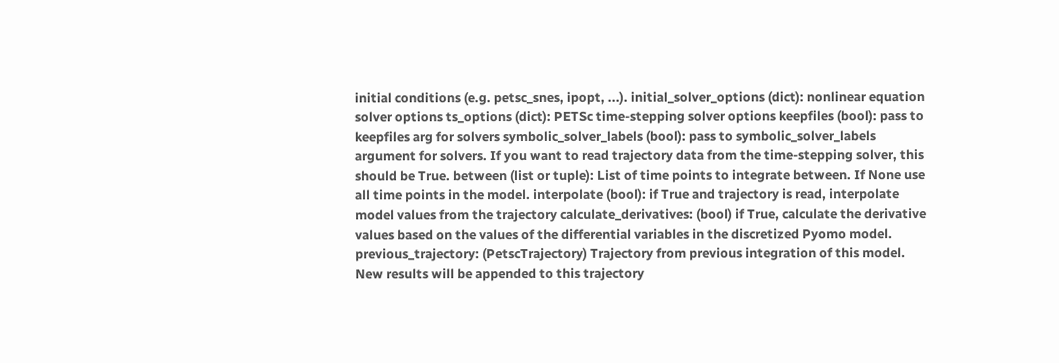initial conditions (e.g. petsc_snes, ipopt, ...). initial_solver_options (dict): nonlinear equation solver options ts_options (dict): PETSc time-stepping solver options keepfiles (bool): pass to keepfiles arg for solvers symbolic_solver_labels (bool): pass to symbolic_solver_labels argument for solvers. If you want to read trajectory data from the time-stepping solver, this should be True. between (list or tuple): List of time points to integrate between. If None use all time points in the model. interpolate (bool): if True and trajectory is read, interpolate model values from the trajectory calculate_derivatives: (bool) if True, calculate the derivative values based on the values of the differential variables in the discretized Pyomo model. previous_trajectory: (PetscTrajectory) Trajectory from previous integration of this model. New results will be appended to this trajectory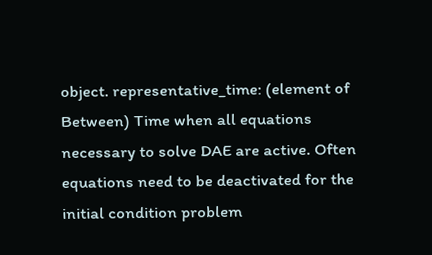object. representative_time: (element of Between) Time when all equations necessary to solve DAE are active. Often equations need to be deactivated for the initial condition problem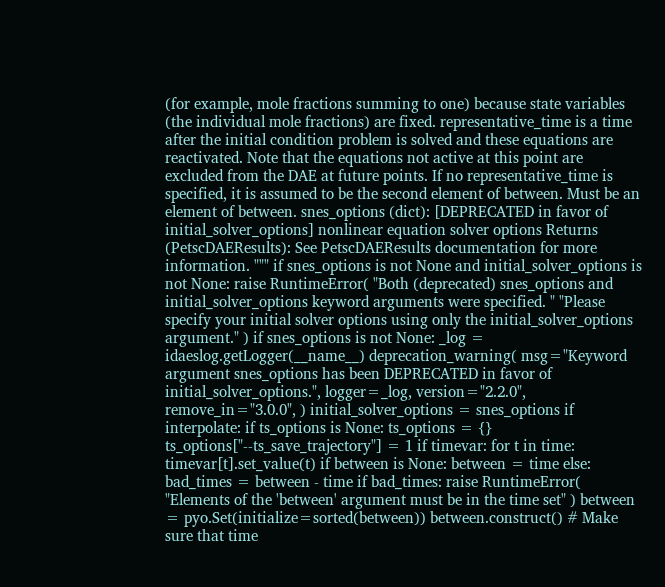(for example, mole fractions summing to one) because state variables (the individual mole fractions) are fixed. representative_time is a time after the initial condition problem is solved and these equations are reactivated. Note that the equations not active at this point are excluded from the DAE at future points. If no representative_time is specified, it is assumed to be the second element of between. Must be an element of between. snes_options (dict): [DEPRECATED in favor of initial_solver_options] nonlinear equation solver options Returns (PetscDAEResults): See PetscDAEResults documentation for more information. """ if snes_options is not None and initial_solver_options is not None: raise RuntimeError( "Both (deprecated) snes_options and initial_solver_options keyword arguments were specified. " "Please specify your initial solver options using only the initial_solver_options argument." ) if snes_options is not None: _log = idaeslog.getLogger(__name__) deprecation_warning( msg="Keyword argument snes_options has been DEPRECATED in favor of initial_solver_options.", logger=_log, version="2.2.0", remove_in="3.0.0", ) initial_solver_options = snes_options if interpolate: if ts_options is None: ts_options = {} ts_options["--ts_save_trajectory"] = 1 if timevar: for t in time: timevar[t].set_value(t) if between is None: between = time else: bad_times = between - time if bad_times: raise RuntimeError( "Elements of the 'between' argument must be in the time set" ) between = pyo.Set(initialize=sorted(between)) between.construct() # Make sure that time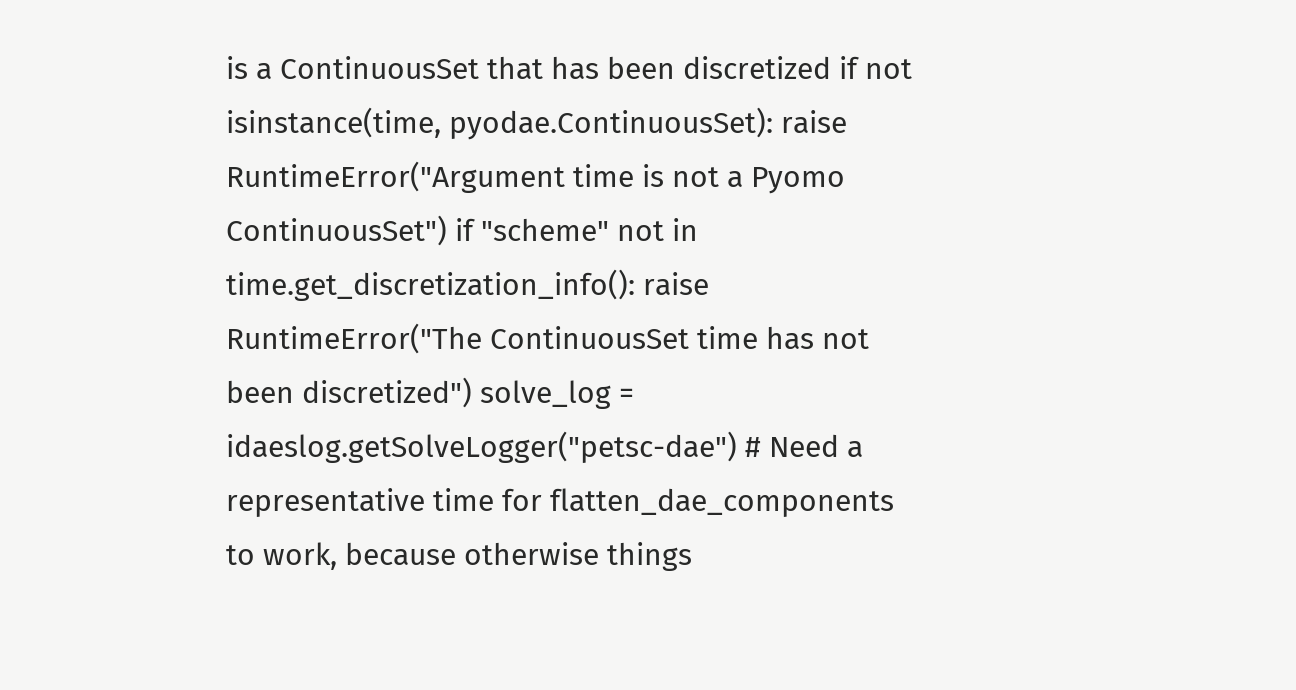is a ContinuousSet that has been discretized if not isinstance(time, pyodae.ContinuousSet): raise RuntimeError("Argument time is not a Pyomo ContinuousSet") if "scheme" not in time.get_discretization_info(): raise RuntimeError("The ContinuousSet time has not been discretized") solve_log = idaeslog.getSolveLogger("petsc-dae") # Need a representative time for flatten_dae_components to work, because otherwise things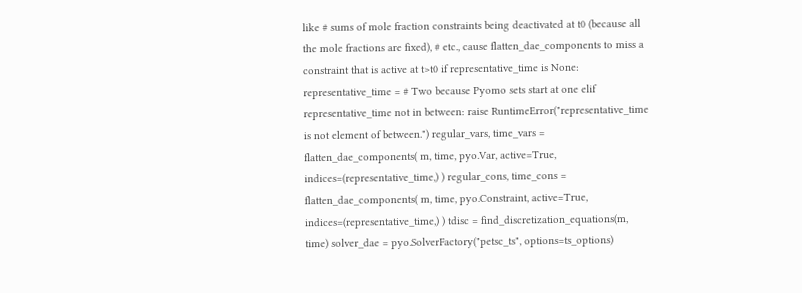like # sums of mole fraction constraints being deactivated at t0 (because all the mole fractions are fixed), # etc., cause flatten_dae_components to miss a constraint that is active at t>t0 if representative_time is None: representative_time = # Two because Pyomo sets start at one elif representative_time not in between: raise RuntimeError("representative_time is not element of between.") regular_vars, time_vars = flatten_dae_components( m, time, pyo.Var, active=True, indices=(representative_time,) ) regular_cons, time_cons = flatten_dae_components( m, time, pyo.Constraint, active=True, indices=(representative_time,) ) tdisc = find_discretization_equations(m, time) solver_dae = pyo.SolverFactory("petsc_ts", options=ts_options)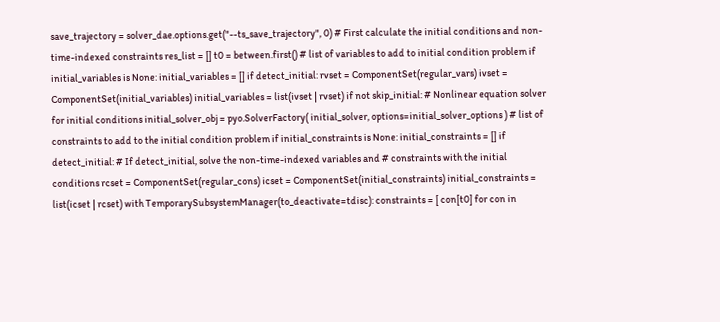save_trajectory = solver_dae.options.get("--ts_save_trajectory", 0) # First calculate the initial conditions and non-time-indexed constraints res_list = [] t0 = between.first() # list of variables to add to initial condition problem if initial_variables is None: initial_variables = [] if detect_initial: rvset = ComponentSet(regular_vars) ivset = ComponentSet(initial_variables) initial_variables = list(ivset | rvset) if not skip_initial: # Nonlinear equation solver for initial conditions initial_solver_obj = pyo.SolverFactory( initial_solver, options=initial_solver_options ) # list of constraints to add to the initial condition problem if initial_constraints is None: initial_constraints = [] if detect_initial: # If detect_initial, solve the non-time-indexed variables and # constraints with the initial conditions rcset = ComponentSet(regular_cons) icset = ComponentSet(initial_constraints) initial_constraints = list(icset | rcset) with TemporarySubsystemManager(to_deactivate=tdisc): constraints = [ con[t0] for con in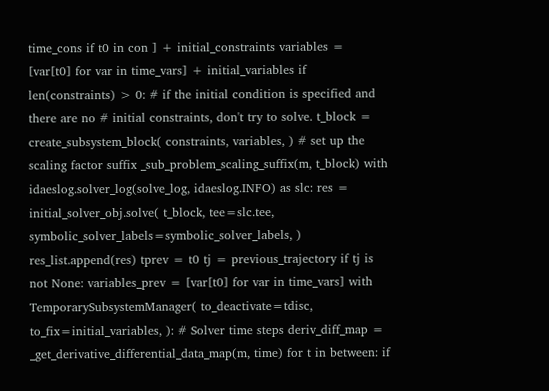time_cons if t0 in con ] + initial_constraints variables = [var[t0] for var in time_vars] + initial_variables if len(constraints) > 0: # if the initial condition is specified and there are no # initial constraints, don't try to solve. t_block = create_subsystem_block( constraints, variables, ) # set up the scaling factor suffix _sub_problem_scaling_suffix(m, t_block) with idaeslog.solver_log(solve_log, idaeslog.INFO) as slc: res = initial_solver_obj.solve( t_block, tee=slc.tee, symbolic_solver_labels=symbolic_solver_labels, ) res_list.append(res) tprev = t0 tj = previous_trajectory if tj is not None: variables_prev = [var[t0] for var in time_vars] with TemporarySubsystemManager( to_deactivate=tdisc, to_fix=initial_variables, ): # Solver time steps deriv_diff_map = _get_derivative_differential_data_map(m, time) for t in between: if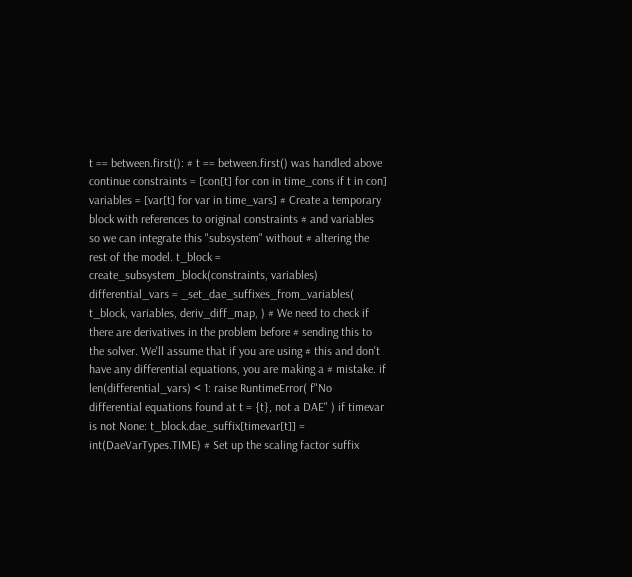t == between.first(): # t == between.first() was handled above continue constraints = [con[t] for con in time_cons if t in con] variables = [var[t] for var in time_vars] # Create a temporary block with references to original constraints # and variables so we can integrate this "subsystem" without # altering the rest of the model. t_block = create_subsystem_block(constraints, variables) differential_vars = _set_dae_suffixes_from_variables( t_block, variables, deriv_diff_map, ) # We need to check if there are derivatives in the problem before # sending this to the solver. We'll assume that if you are using # this and don't have any differential equations, you are making a # mistake. if len(differential_vars) < 1: raise RuntimeError( f"No differential equations found at t = {t}, not a DAE" ) if timevar is not None: t_block.dae_suffix[timevar[t]] = int(DaeVarTypes.TIME) # Set up the scaling factor suffix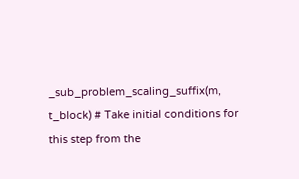_sub_problem_scaling_suffix(m, t_block) # Take initial conditions for this step from the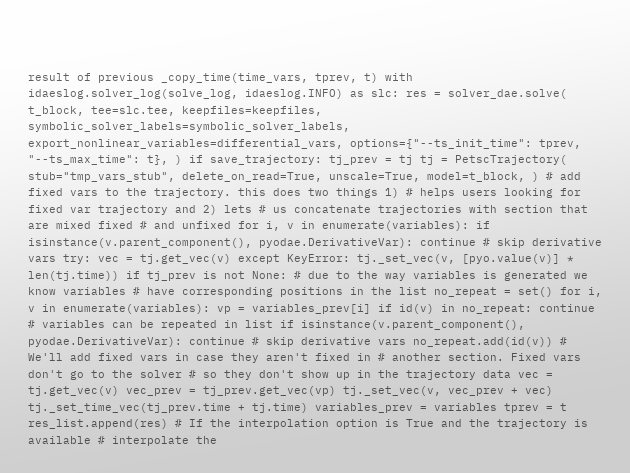result of previous _copy_time(time_vars, tprev, t) with idaeslog.solver_log(solve_log, idaeslog.INFO) as slc: res = solver_dae.solve( t_block, tee=slc.tee, keepfiles=keepfiles, symbolic_solver_labels=symbolic_solver_labels, export_nonlinear_variables=differential_vars, options={"--ts_init_time": tprev, "--ts_max_time": t}, ) if save_trajectory: tj_prev = tj tj = PetscTrajectory( stub="tmp_vars_stub", delete_on_read=True, unscale=True, model=t_block, ) # add fixed vars to the trajectory. this does two things 1) # helps users looking for fixed var trajectory and 2) lets # us concatenate trajectories with section that are mixed fixed # and unfixed for i, v in enumerate(variables): if isinstance(v.parent_component(), pyodae.DerivativeVar): continue # skip derivative vars try: vec = tj.get_vec(v) except KeyError: tj._set_vec(v, [pyo.value(v)] * len(tj.time)) if tj_prev is not None: # due to the way variables is generated we know variables # have corresponding positions in the list no_repeat = set() for i, v in enumerate(variables): vp = variables_prev[i] if id(v) in no_repeat: continue # variables can be repeated in list if isinstance(v.parent_component(), pyodae.DerivativeVar): continue # skip derivative vars no_repeat.add(id(v)) # We'll add fixed vars in case they aren't fixed in # another section. Fixed vars don't go to the solver # so they don't show up in the trajectory data vec = tj.get_vec(v) vec_prev = tj_prev.get_vec(vp) tj._set_vec(v, vec_prev + vec) tj._set_time_vec(tj_prev.time + tj.time) variables_prev = variables tprev = t res_list.append(res) # If the interpolation option is True and the trajectory is available # interpolate the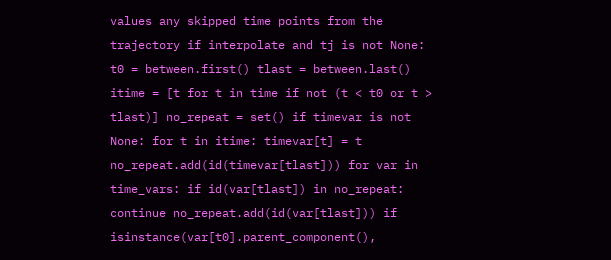values any skipped time points from the trajectory if interpolate and tj is not None: t0 = between.first() tlast = between.last() itime = [t for t in time if not (t < t0 or t > tlast)] no_repeat = set() if timevar is not None: for t in itime: timevar[t] = t no_repeat.add(id(timevar[tlast])) for var in time_vars: if id(var[tlast]) in no_repeat: continue no_repeat.add(id(var[tlast])) if isinstance(var[t0].parent_component(),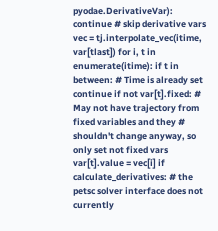pyodae.DerivativeVar): continue # skip derivative vars vec = tj.interpolate_vec(itime, var[tlast]) for i, t in enumerate(itime): if t in between: # Time is already set continue if not var[t].fixed: # May not have trajectory from fixed variables and they # shouldn't change anyway, so only set not fixed vars var[t].value = vec[i] if calculate_derivatives: # the petsc solver interface does not currently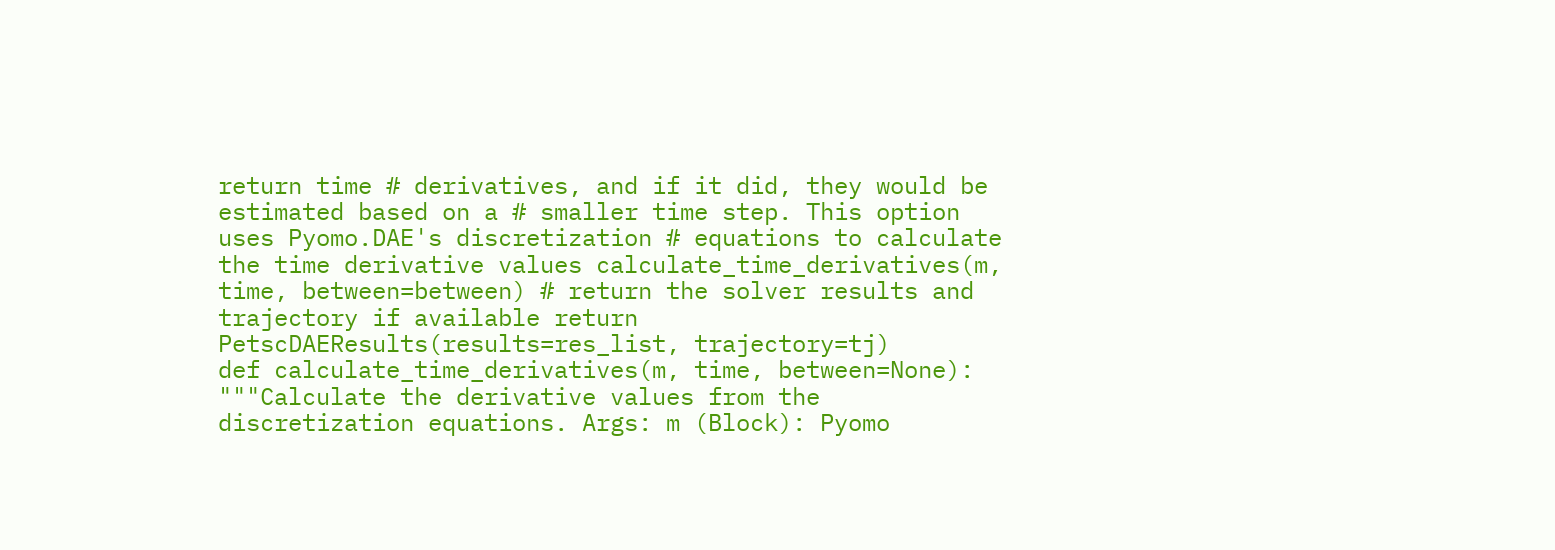return time # derivatives, and if it did, they would be estimated based on a # smaller time step. This option uses Pyomo.DAE's discretization # equations to calculate the time derivative values calculate_time_derivatives(m, time, between=between) # return the solver results and trajectory if available return PetscDAEResults(results=res_list, trajectory=tj)
def calculate_time_derivatives(m, time, between=None): """Calculate the derivative values from the discretization equations. Args: m (Block): Pyomo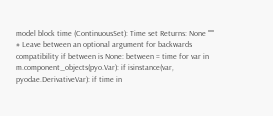model block time (ContinuousSet): Time set Returns: None """ # Leave between an optional argument for backwards compatibility if between is None: between = time for var in m.component_objects(pyo.Var): if isinstance(var, pyodae.DerivativeVar): if time in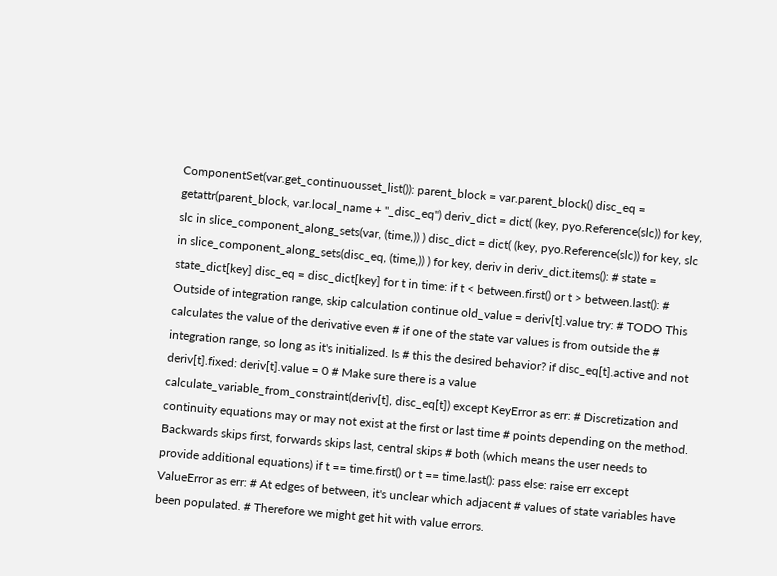ComponentSet(var.get_continuousset_list()): parent_block = var.parent_block() disc_eq = getattr(parent_block, var.local_name + "_disc_eq") deriv_dict = dict( (key, pyo.Reference(slc)) for key, slc in slice_component_along_sets(var, (time,)) ) disc_dict = dict( (key, pyo.Reference(slc)) for key, slc in slice_component_along_sets(disc_eq, (time,)) ) for key, deriv in deriv_dict.items(): # state = state_dict[key] disc_eq = disc_dict[key] for t in time: if t < between.first() or t > between.last(): # Outside of integration range, skip calculation continue old_value = deriv[t].value try: # TODO This calculates the value of the derivative even # if one of the state var values is from outside the # integration range, so long as it's initialized. Is # this the desired behavior? if disc_eq[t].active and not deriv[t].fixed: deriv[t].value = 0 # Make sure there is a value calculate_variable_from_constraint(deriv[t], disc_eq[t]) except KeyError as err: # Discretization and continuity equations may or may not exist at the first or last time # points depending on the method. Backwards skips first, forwards skips last, central skips # both (which means the user needs to provide additional equations) if t == time.first() or t == time.last(): pass else: raise err except ValueError as err: # At edges of between, it's unclear which adjacent # values of state variables have been populated. # Therefore we might get hit with value errors.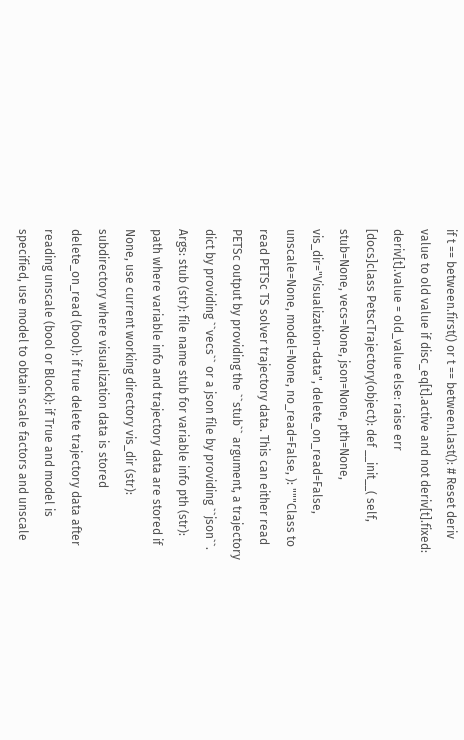if t == between.first() or t == between.last(): # Reset deriv value to old value if disc_eq[t].active and not deriv[t].fixed: deriv[t].value = old_value else: raise err
[docs]class PetscTrajectory(object): def __init__( self, stub=None, vecs=None, json=None, pth=None, vis_dir="Visualization-data", delete_on_read=False, unscale=None, model=None, no_read=False, ): """Class to read PETSc TS solver trajectory data. This can either read PETSc output by providing the ``stub`` argument, a trajectory dict by providing ``vecs`` or a json file by providing ``json``. Args: stub (str): file name stub for variable info pth (str): path where variable info and trajectory data are stored if None, use current working directory vis_dir (str): subdirectory where visualization data is stored delete_on_read (bool): if true delete trajectory data after reading unscale (bool or Block): if True and model is specified, use model to obtain scale factors and unscale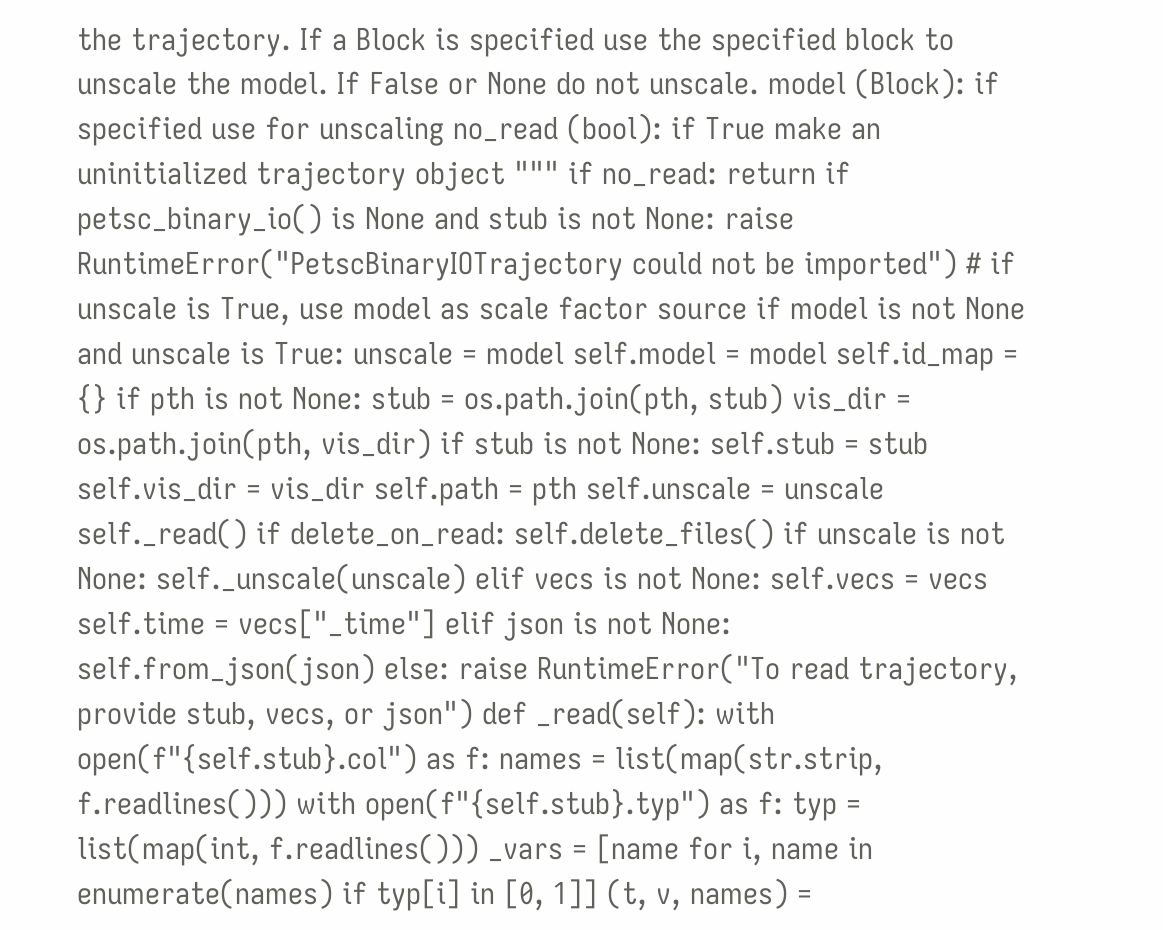the trajectory. If a Block is specified use the specified block to unscale the model. If False or None do not unscale. model (Block): if specified use for unscaling no_read (bool): if True make an uninitialized trajectory object """ if no_read: return if petsc_binary_io() is None and stub is not None: raise RuntimeError("PetscBinaryIOTrajectory could not be imported") # if unscale is True, use model as scale factor source if model is not None and unscale is True: unscale = model self.model = model self.id_map = {} if pth is not None: stub = os.path.join(pth, stub) vis_dir = os.path.join(pth, vis_dir) if stub is not None: self.stub = stub self.vis_dir = vis_dir self.path = pth self.unscale = unscale self._read() if delete_on_read: self.delete_files() if unscale is not None: self._unscale(unscale) elif vecs is not None: self.vecs = vecs self.time = vecs["_time"] elif json is not None: self.from_json(json) else: raise RuntimeError("To read trajectory, provide stub, vecs, or json") def _read(self): with open(f"{self.stub}.col") as f: names = list(map(str.strip, f.readlines())) with open(f"{self.stub}.typ") as f: typ = list(map(int, f.readlines())) _vars = [name for i, name in enumerate(names) if typ[i] in [0, 1]] (t, v, names) =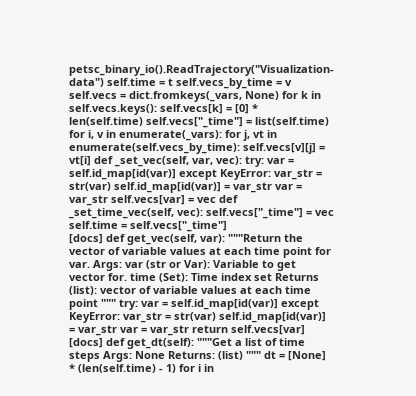petsc_binary_io().ReadTrajectory("Visualization-data") self.time = t self.vecs_by_time = v self.vecs = dict.fromkeys(_vars, None) for k in self.vecs.keys(): self.vecs[k] = [0] * len(self.time) self.vecs["_time"] = list(self.time) for i, v in enumerate(_vars): for j, vt in enumerate(self.vecs_by_time): self.vecs[v][j] = vt[i] def _set_vec(self, var, vec): try: var = self.id_map[id(var)] except KeyError: var_str = str(var) self.id_map[id(var)] = var_str var = var_str self.vecs[var] = vec def _set_time_vec(self, vec): self.vecs["_time"] = vec self.time = self.vecs["_time"]
[docs] def get_vec(self, var): """Return the vector of variable values at each time point for var. Args: var (str or Var): Variable to get vector for. time (Set): Time index set Returns (list): vector of variable values at each time point """ try: var = self.id_map[id(var)] except KeyError: var_str = str(var) self.id_map[id(var)] = var_str var = var_str return self.vecs[var]
[docs] def get_dt(self): """Get a list of time steps Args: None Returns: (list) """ dt = [None] * (len(self.time) - 1) for i in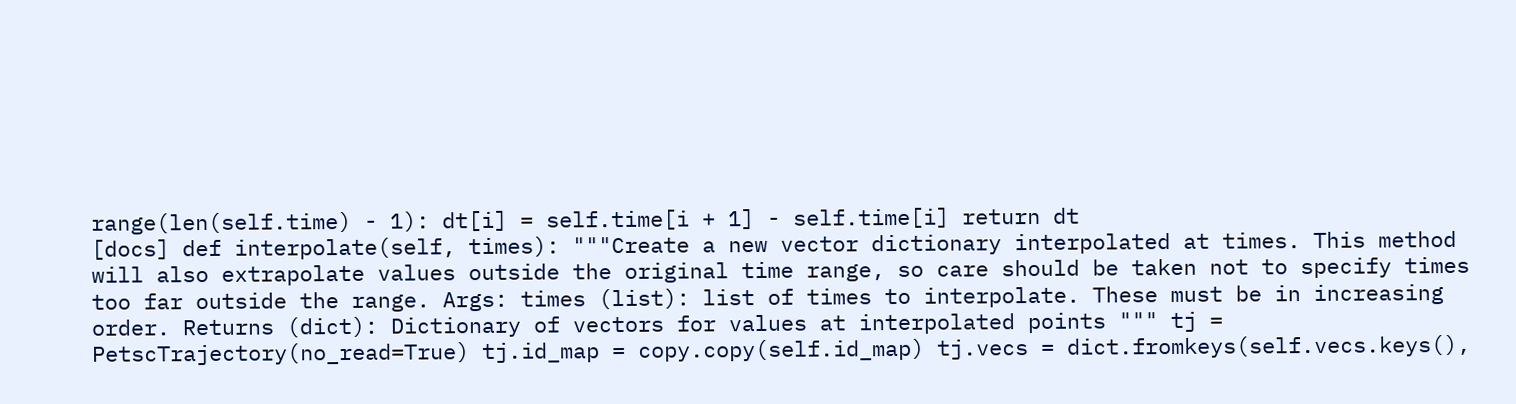range(len(self.time) - 1): dt[i] = self.time[i + 1] - self.time[i] return dt
[docs] def interpolate(self, times): """Create a new vector dictionary interpolated at times. This method will also extrapolate values outside the original time range, so care should be taken not to specify times too far outside the range. Args: times (list): list of times to interpolate. These must be in increasing order. Returns (dict): Dictionary of vectors for values at interpolated points """ tj = PetscTrajectory(no_read=True) tj.id_map = copy.copy(self.id_map) tj.vecs = dict.fromkeys(self.vecs.keys(),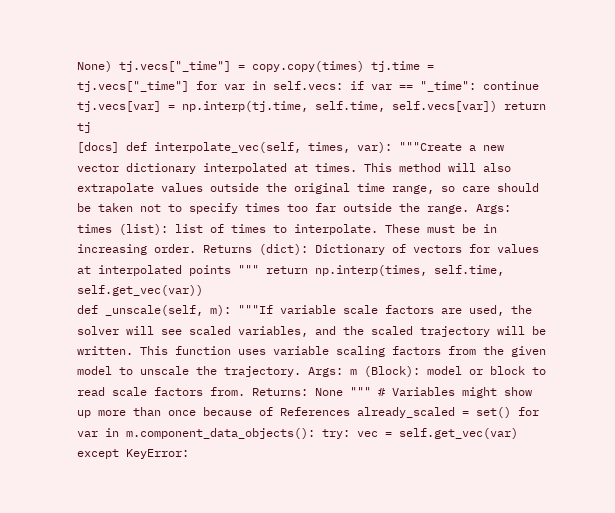None) tj.vecs["_time"] = copy.copy(times) tj.time = tj.vecs["_time"] for var in self.vecs: if var == "_time": continue tj.vecs[var] = np.interp(tj.time, self.time, self.vecs[var]) return tj
[docs] def interpolate_vec(self, times, var): """Create a new vector dictionary interpolated at times. This method will also extrapolate values outside the original time range, so care should be taken not to specify times too far outside the range. Args: times (list): list of times to interpolate. These must be in increasing order. Returns (dict): Dictionary of vectors for values at interpolated points """ return np.interp(times, self.time, self.get_vec(var))
def _unscale(self, m): """If variable scale factors are used, the solver will see scaled variables, and the scaled trajectory will be written. This function uses variable scaling factors from the given model to unscale the trajectory. Args: m (Block): model or block to read scale factors from. Returns: None """ # Variables might show up more than once because of References already_scaled = set() for var in m.component_data_objects(): try: vec = self.get_vec(var) except KeyError: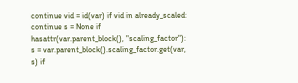continue vid = id(var) if vid in already_scaled: continue s = None if hasattr(var.parent_block(), "scaling_factor"): s = var.parent_block().scaling_factor.get(var, s) if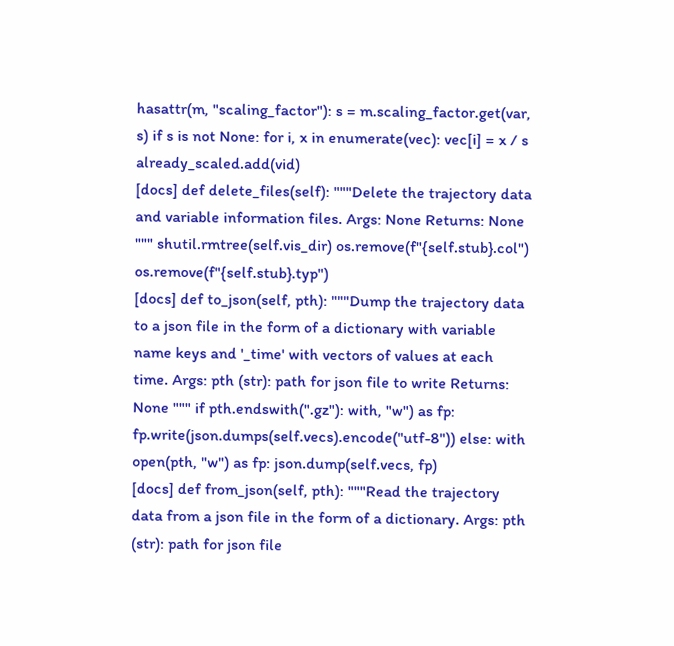hasattr(m, "scaling_factor"): s = m.scaling_factor.get(var, s) if s is not None: for i, x in enumerate(vec): vec[i] = x / s already_scaled.add(vid)
[docs] def delete_files(self): """Delete the trajectory data and variable information files. Args: None Returns: None """ shutil.rmtree(self.vis_dir) os.remove(f"{self.stub}.col") os.remove(f"{self.stub}.typ")
[docs] def to_json(self, pth): """Dump the trajectory data to a json file in the form of a dictionary with variable name keys and '_time' with vectors of values at each time. Args: pth (str): path for json file to write Returns: None """ if pth.endswith(".gz"): with, "w") as fp: fp.write(json.dumps(self.vecs).encode("utf-8")) else: with open(pth, "w") as fp: json.dump(self.vecs, fp)
[docs] def from_json(self, pth): """Read the trajectory data from a json file in the form of a dictionary. Args: pth (str): path for json file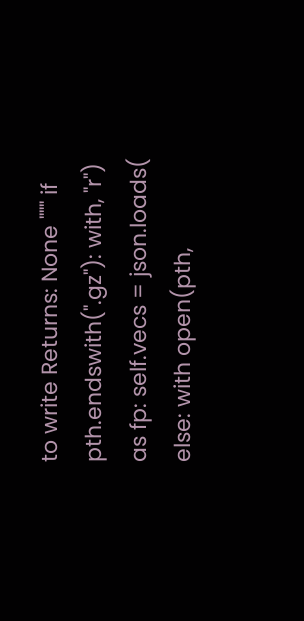to write Returns: None """ if pth.endswith(".gz"): with, "r") as fp: self.vecs = json.loads( else: with open(pth,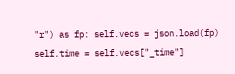"r") as fp: self.vecs = json.load(fp) self.time = self.vecs["_time"]